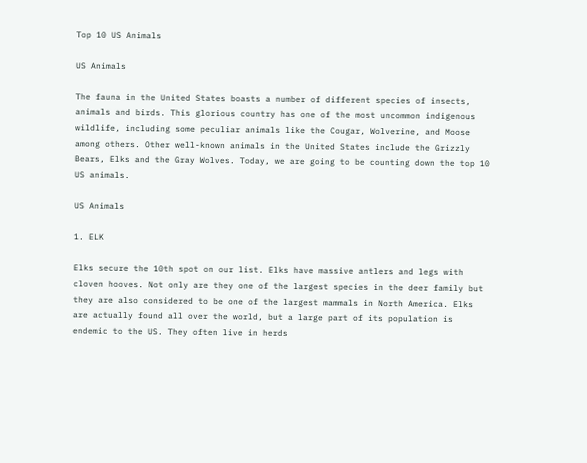Top 10 US Animals

US Animals

The fauna in the United States boasts a number of different species of insects, animals and birds. This glorious country has one of the most uncommon indigenous wildlife, including some peculiar animals like the Cougar, Wolverine, and Moose among others. Other well-known animals in the United States include the Grizzly Bears, Elks and the Gray Wolves. Today, we are going to be counting down the top 10 US animals.

US Animals

1. ELK

Elks secure the 10th spot on our list. Elks have massive antlers and legs with cloven hooves. Not only are they one of the largest species in the deer family but they are also considered to be one of the largest mammals in North America. Elks are actually found all over the world, but a large part of its population is endemic to the US. They often live in herds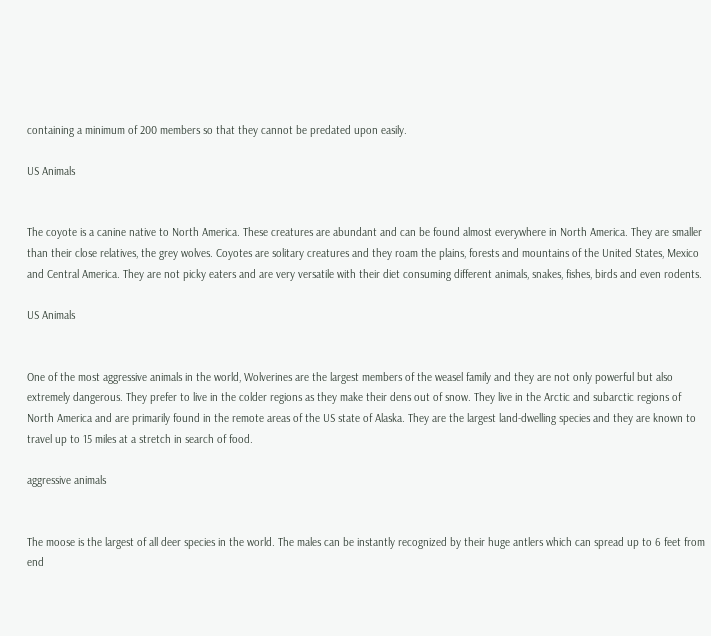containing a minimum of 200 members so that they cannot be predated upon easily.

US Animals


The coyote is a canine native to North America. These creatures are abundant and can be found almost everywhere in North America. They are smaller than their close relatives, the grey wolves. Coyotes are solitary creatures and they roam the plains, forests and mountains of the United States, Mexico and Central America. They are not picky eaters and are very versatile with their diet consuming different animals, snakes, fishes, birds and even rodents.

US Animals


One of the most aggressive animals in the world, Wolverines are the largest members of the weasel family and they are not only powerful but also extremely dangerous. They prefer to live in the colder regions as they make their dens out of snow. They live in the Arctic and subarctic regions of North America and are primarily found in the remote areas of the US state of Alaska. They are the largest land-dwelling species and they are known to travel up to 15 miles at a stretch in search of food.

aggressive animals


The moose is the largest of all deer species in the world. The males can be instantly recognized by their huge antlers which can spread up to 6 feet from end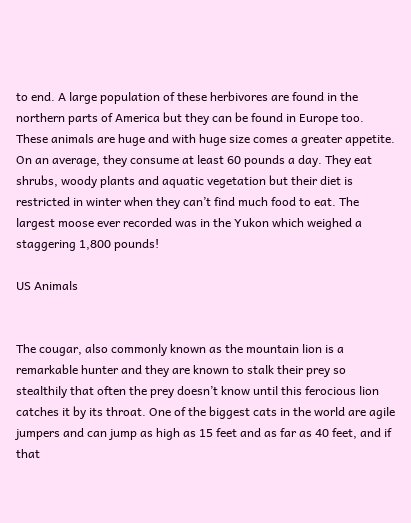to end. A large population of these herbivores are found in the northern parts of America but they can be found in Europe too. These animals are huge and with huge size comes a greater appetite. On an average, they consume at least 60 pounds a day. They eat shrubs, woody plants and aquatic vegetation but their diet is restricted in winter when they can’t find much food to eat. The largest moose ever recorded was in the Yukon which weighed a staggering 1,800 pounds!

US Animals


The cougar, also commonly known as the mountain lion is a remarkable hunter and they are known to stalk their prey so stealthily that often the prey doesn’t know until this ferocious lion catches it by its throat. One of the biggest cats in the world are agile jumpers and can jump as high as 15 feet and as far as 40 feet, and if that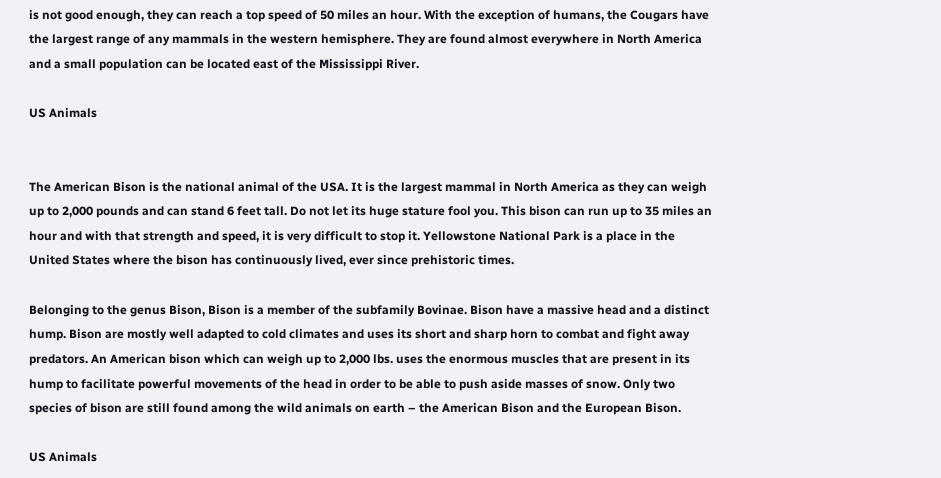is not good enough, they can reach a top speed of 50 miles an hour. With the exception of humans, the Cougars have the largest range of any mammals in the western hemisphere. They are found almost everywhere in North America and a small population can be located east of the Mississippi River.

US Animals


The American Bison is the national animal of the USA. It is the largest mammal in North America as they can weigh up to 2,000 pounds and can stand 6 feet tall. Do not let its huge stature fool you. This bison can run up to 35 miles an hour and with that strength and speed, it is very difficult to stop it. Yellowstone National Park is a place in the United States where the bison has continuously lived, ever since prehistoric times.

Belonging to the genus Bison, Bison is a member of the subfamily Bovinae. Bison have a massive head and a distinct hump. Bison are mostly well adapted to cold climates and uses its short and sharp horn to combat and fight away predators. An American bison which can weigh up to 2,000 lbs. uses the enormous muscles that are present in its hump to facilitate powerful movements of the head in order to be able to push aside masses of snow. Only two species of bison are still found among the wild animals on earth – the American Bison and the European Bison.

US Animals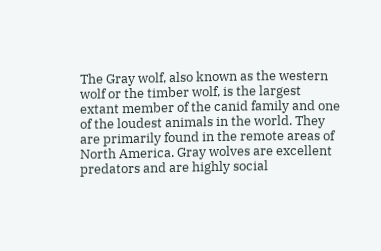The Gray wolf, also known as the western wolf or the timber wolf, is the largest extant member of the canid family and one of the loudest animals in the world. They are primarily found in the remote areas of North America. Gray wolves are excellent predators and are highly social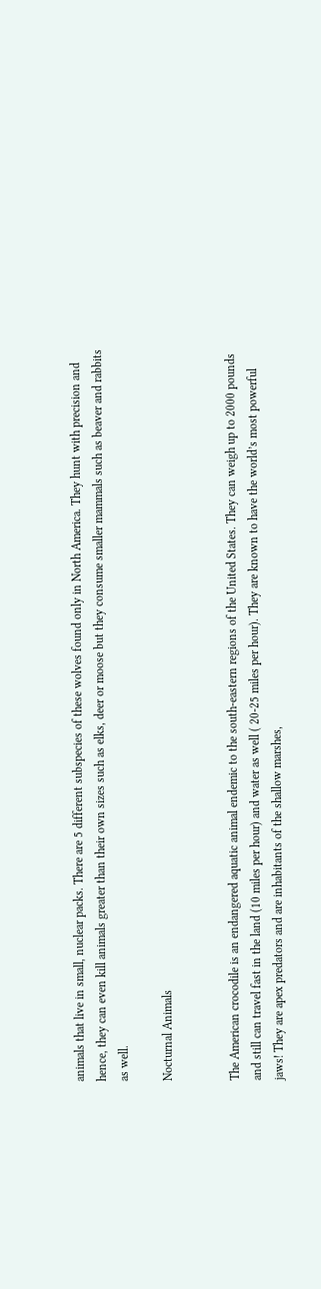animals that live in small, nuclear packs. There are 5 different subspecies of these wolves found only in North America. They hunt with precision and hence, they can even kill animals greater than their own sizes such as elks, deer or moose but they consume smaller mammals such as beaver and rabbits as well.

Nocturnal Animals


The American crocodile is an endangered aquatic animal endemic to the south-eastern regions of the United States. They can weigh up to 2000 pounds and still can travel fast in the land (10 miles per hour) and water as well ( 20-25 miles per hour). They are known to have the world’s most powerful jaws! They are apex predators and are inhabitants of the shallow marshes,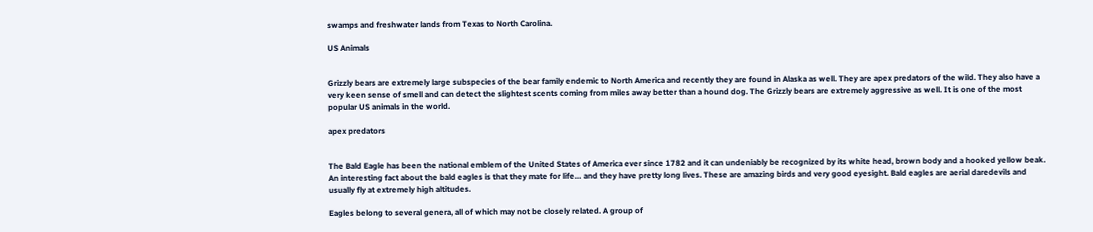swamps and freshwater lands from Texas to North Carolina.

US Animals


Grizzly bears are extremely large subspecies of the bear family endemic to North America and recently they are found in Alaska as well. They are apex predators of the wild. They also have a very keen sense of smell and can detect the slightest scents coming from miles away better than a hound dog. The Grizzly bears are extremely aggressive as well. It is one of the most popular US animals in the world.

apex predators


The Bald Eagle has been the national emblem of the United States of America ever since 1782 and it can undeniably be recognized by its white head, brown body and a hooked yellow beak. An interesting fact about the bald eagles is that they mate for life… and they have pretty long lives. These are amazing birds and very good eyesight. Bald eagles are aerial daredevils and usually fly at extremely high altitudes.

Eagles belong to several genera, all of which may not be closely related. A group of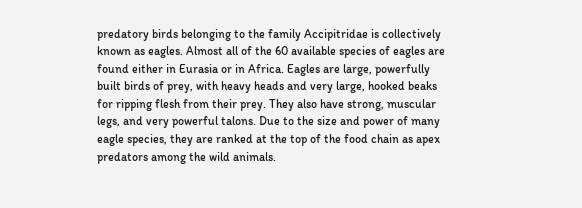predatory birds belonging to the family Accipitridae is collectively known as eagles. Almost all of the 60 available species of eagles are found either in Eurasia or in Africa. Eagles are large, powerfully built birds of prey, with heavy heads and very large, hooked beaks for ripping flesh from their prey. They also have strong, muscular legs, and very powerful talons. Due to the size and power of many eagle species, they are ranked at the top of the food chain as apex predators among the wild animals.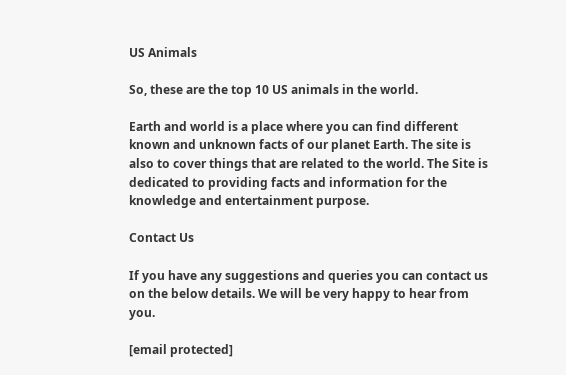US Animals

So, these are the top 10 US animals in the world.

Earth and world is a place where you can find different known and unknown facts of our planet Earth. The site is also to cover things that are related to the world. The Site is dedicated to providing facts and information for the knowledge and entertainment purpose.

Contact Us

If you have any suggestions and queries you can contact us on the below details. We will be very happy to hear from you.

[email protected]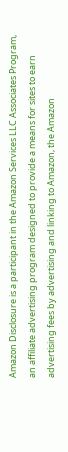Amazon Disclosure is a participant in the Amazon Services LLC Associates Program, an affiliate advertising program designed to provide a means for sites to earn advertising fees by advertising and linking to Amazon, the Amazon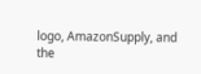logo, AmazonSupply, and the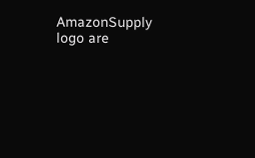AmazonSupply logo are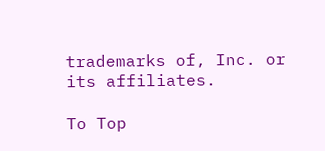trademarks of, Inc. or its affiliates.

To Top